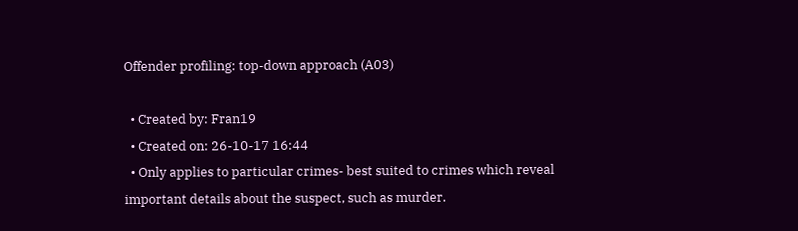Offender profiling: top-down approach (A03)

  • Created by: Fran19
  • Created on: 26-10-17 16:44
  • Only applies to particular crimes- best suited to crimes which reveal important details about the suspect, such as murder.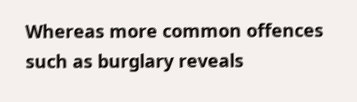Whereas more common offences such as burglary reveals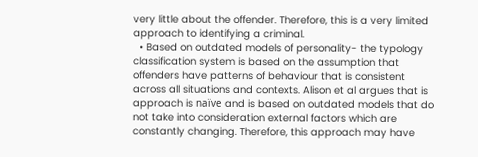very little about the offender. Therefore, this is a very limited approach to identifying a criminal.
  • Based on outdated models of personality- the typology classification system is based on the assumption that offenders have patterns of behaviour that is consistent across all situations and contexts. Alison et al argues that is approach is naïve and is based on outdated models that do not take into consideration external factors which are constantly changing. Therefore, this approach may have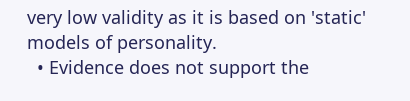very low validity as it is based on 'static' models of personality.
  • Evidence does not support the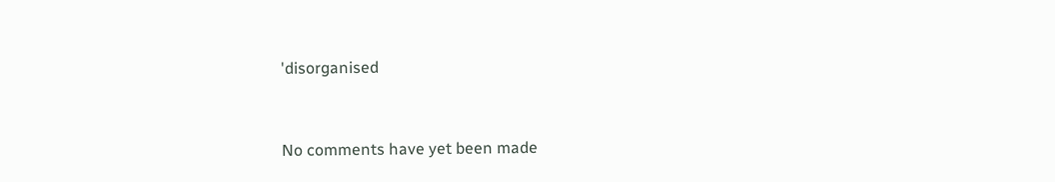'disorganised


No comments have yet been made